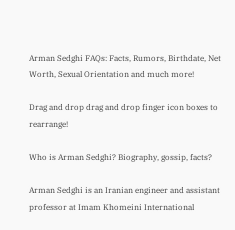Arman Sedghi FAQs: Facts, Rumors, Birthdate, Net Worth, Sexual Orientation and much more!

Drag and drop drag and drop finger icon boxes to rearrange!

Who is Arman Sedghi? Biography, gossip, facts?

Arman Sedghi is an Iranian engineer and assistant professor at Imam Khomeini International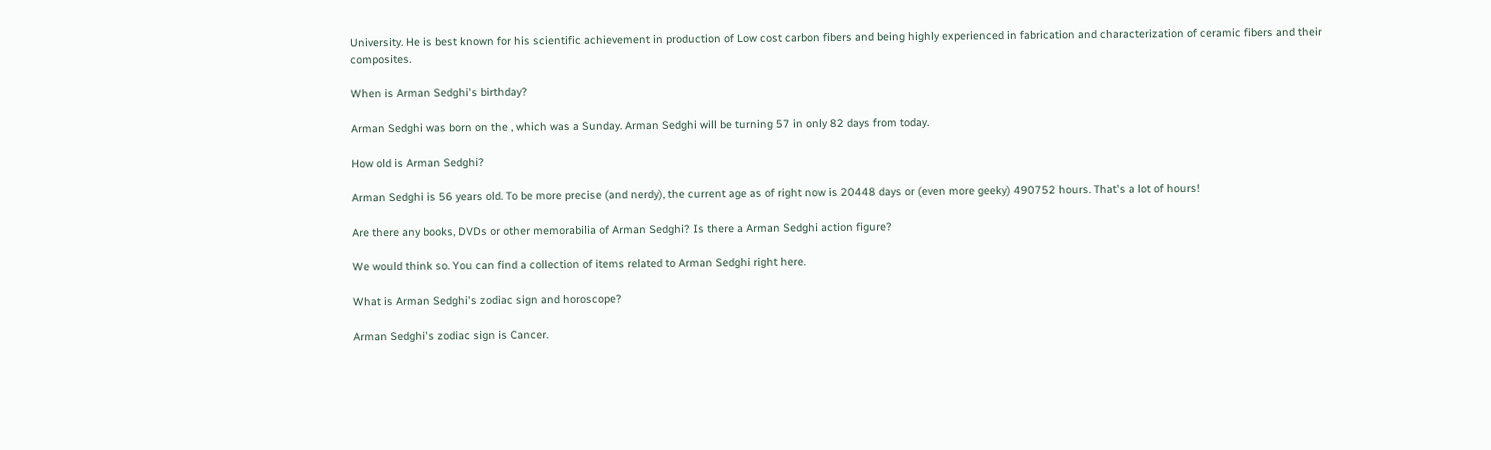University. He is best known for his scientific achievement in production of Low cost carbon fibers and being highly experienced in fabrication and characterization of ceramic fibers and their composites.

When is Arman Sedghi's birthday?

Arman Sedghi was born on the , which was a Sunday. Arman Sedghi will be turning 57 in only 82 days from today.

How old is Arman Sedghi?

Arman Sedghi is 56 years old. To be more precise (and nerdy), the current age as of right now is 20448 days or (even more geeky) 490752 hours. That's a lot of hours!

Are there any books, DVDs or other memorabilia of Arman Sedghi? Is there a Arman Sedghi action figure?

We would think so. You can find a collection of items related to Arman Sedghi right here.

What is Arman Sedghi's zodiac sign and horoscope?

Arman Sedghi's zodiac sign is Cancer.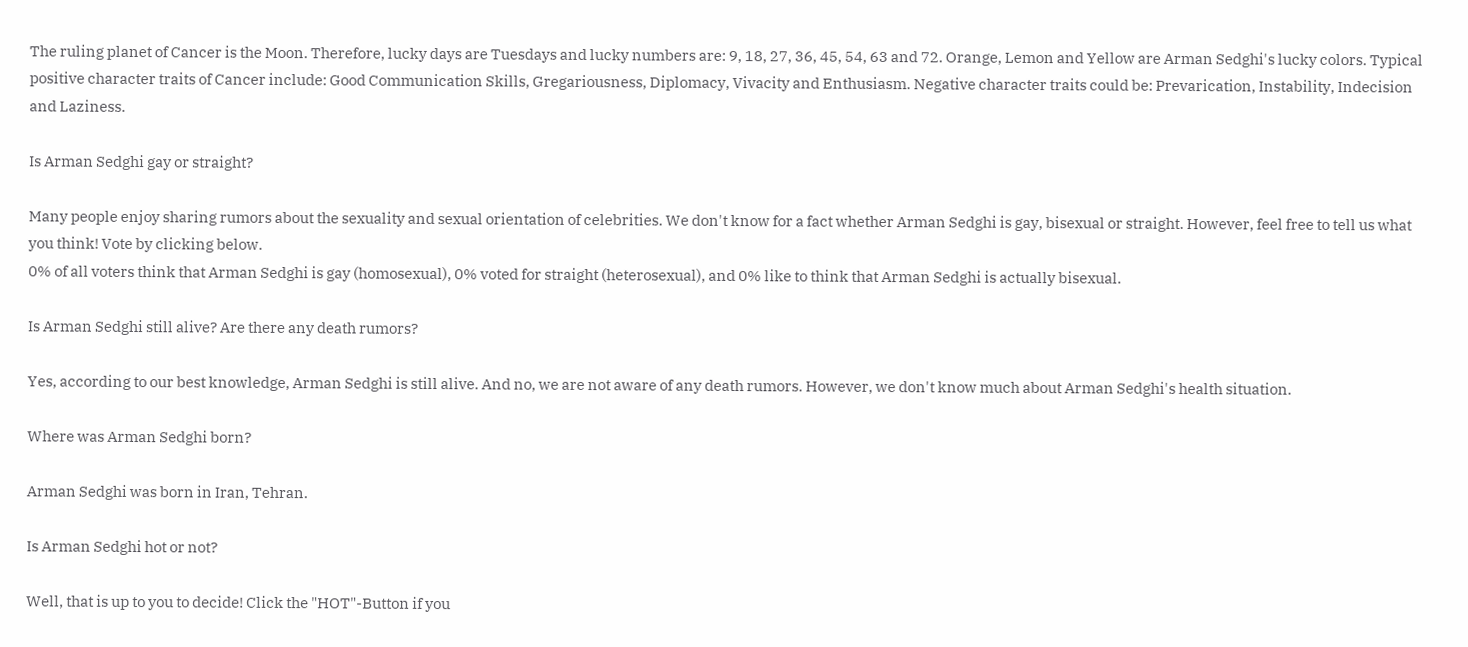The ruling planet of Cancer is the Moon. Therefore, lucky days are Tuesdays and lucky numbers are: 9, 18, 27, 36, 45, 54, 63 and 72. Orange, Lemon and Yellow are Arman Sedghi's lucky colors. Typical positive character traits of Cancer include: Good Communication Skills, Gregariousness, Diplomacy, Vivacity and Enthusiasm. Negative character traits could be: Prevarication, Instability, Indecision and Laziness.

Is Arman Sedghi gay or straight?

Many people enjoy sharing rumors about the sexuality and sexual orientation of celebrities. We don't know for a fact whether Arman Sedghi is gay, bisexual or straight. However, feel free to tell us what you think! Vote by clicking below.
0% of all voters think that Arman Sedghi is gay (homosexual), 0% voted for straight (heterosexual), and 0% like to think that Arman Sedghi is actually bisexual.

Is Arman Sedghi still alive? Are there any death rumors?

Yes, according to our best knowledge, Arman Sedghi is still alive. And no, we are not aware of any death rumors. However, we don't know much about Arman Sedghi's health situation.

Where was Arman Sedghi born?

Arman Sedghi was born in Iran, Tehran.

Is Arman Sedghi hot or not?

Well, that is up to you to decide! Click the "HOT"-Button if you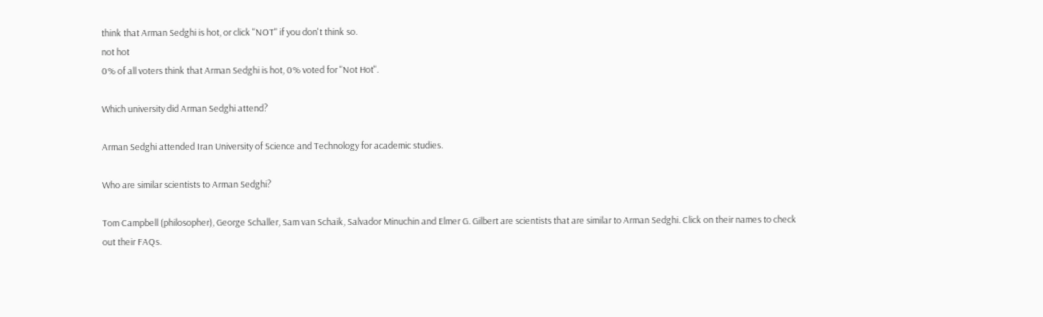think that Arman Sedghi is hot, or click "NOT" if you don't think so.
not hot
0% of all voters think that Arman Sedghi is hot, 0% voted for "Not Hot".

Which university did Arman Sedghi attend?

Arman Sedghi attended Iran University of Science and Technology for academic studies.

Who are similar scientists to Arman Sedghi?

Tom Campbell (philosopher), George Schaller, Sam van Schaik, Salvador Minuchin and Elmer G. Gilbert are scientists that are similar to Arman Sedghi. Click on their names to check out their FAQs.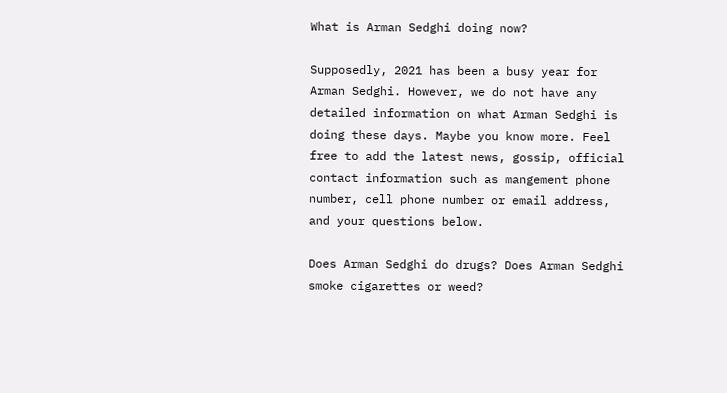What is Arman Sedghi doing now?

Supposedly, 2021 has been a busy year for Arman Sedghi. However, we do not have any detailed information on what Arman Sedghi is doing these days. Maybe you know more. Feel free to add the latest news, gossip, official contact information such as mangement phone number, cell phone number or email address, and your questions below.

Does Arman Sedghi do drugs? Does Arman Sedghi smoke cigarettes or weed?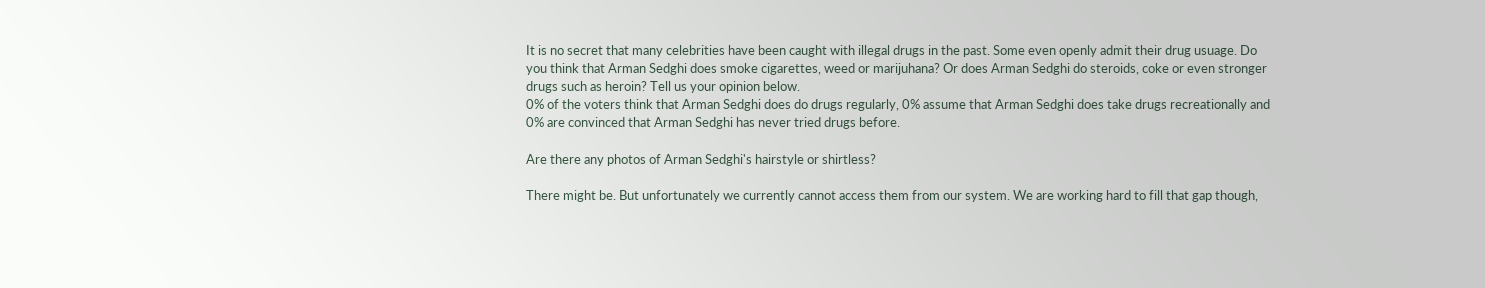It is no secret that many celebrities have been caught with illegal drugs in the past. Some even openly admit their drug usuage. Do you think that Arman Sedghi does smoke cigarettes, weed or marijuhana? Or does Arman Sedghi do steroids, coke or even stronger drugs such as heroin? Tell us your opinion below.
0% of the voters think that Arman Sedghi does do drugs regularly, 0% assume that Arman Sedghi does take drugs recreationally and 0% are convinced that Arman Sedghi has never tried drugs before.

Are there any photos of Arman Sedghi's hairstyle or shirtless?

There might be. But unfortunately we currently cannot access them from our system. We are working hard to fill that gap though,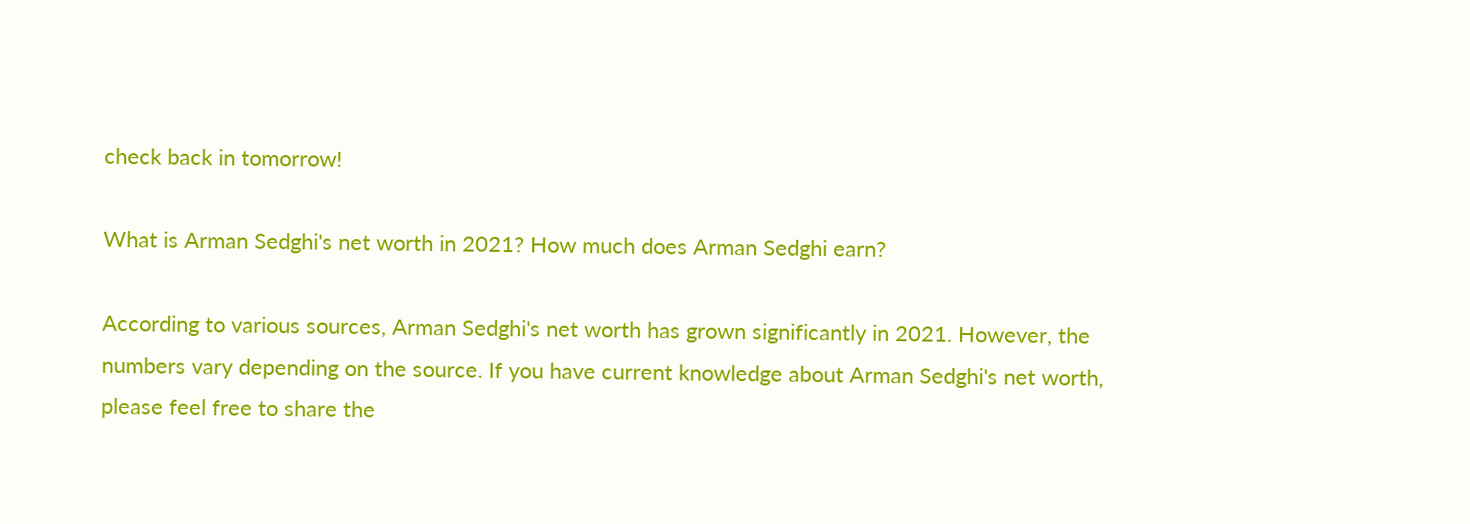check back in tomorrow!

What is Arman Sedghi's net worth in 2021? How much does Arman Sedghi earn?

According to various sources, Arman Sedghi's net worth has grown significantly in 2021. However, the numbers vary depending on the source. If you have current knowledge about Arman Sedghi's net worth, please feel free to share the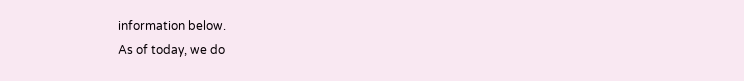information below.
As of today, we do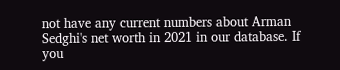not have any current numbers about Arman Sedghi's net worth in 2021 in our database. If you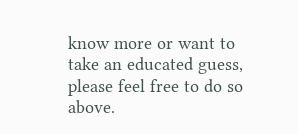know more or want to take an educated guess, please feel free to do so above.